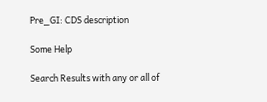Pre_GI: CDS description

Some Help

Search Results with any or all of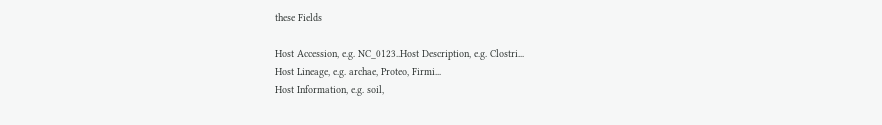these Fields

Host Accession, e.g. NC_0123..Host Description, e.g. Clostri...
Host Lineage, e.g. archae, Proteo, Firmi...
Host Information, e.g. soil,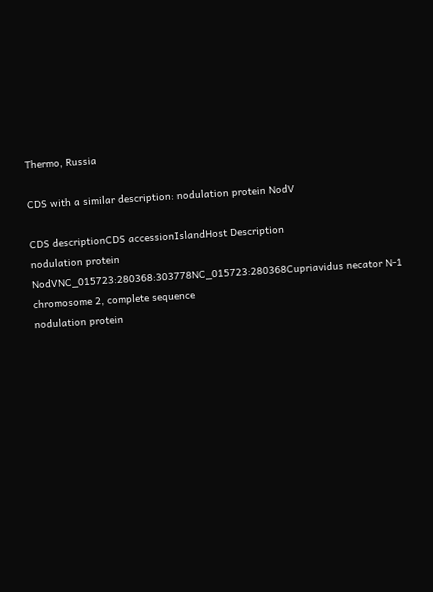Thermo, Russia

CDS with a similar description: nodulation protein NodV

CDS descriptionCDS accessionIslandHost Description
nodulation protein NodVNC_015723:280368:303778NC_015723:280368Cupriavidus necator N-1 chromosome 2, complete sequence
nodulation protein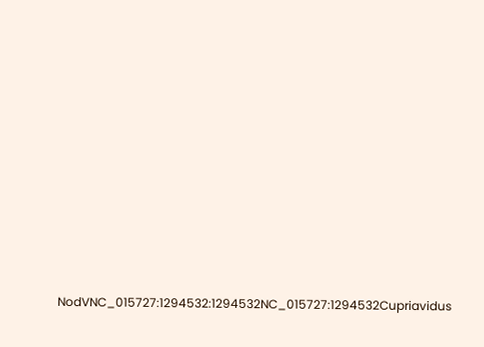NodVNC_015727:1294532:1294532NC_015727:1294532Cupriavidus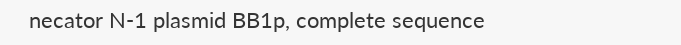necator N-1 plasmid BB1p, complete sequence